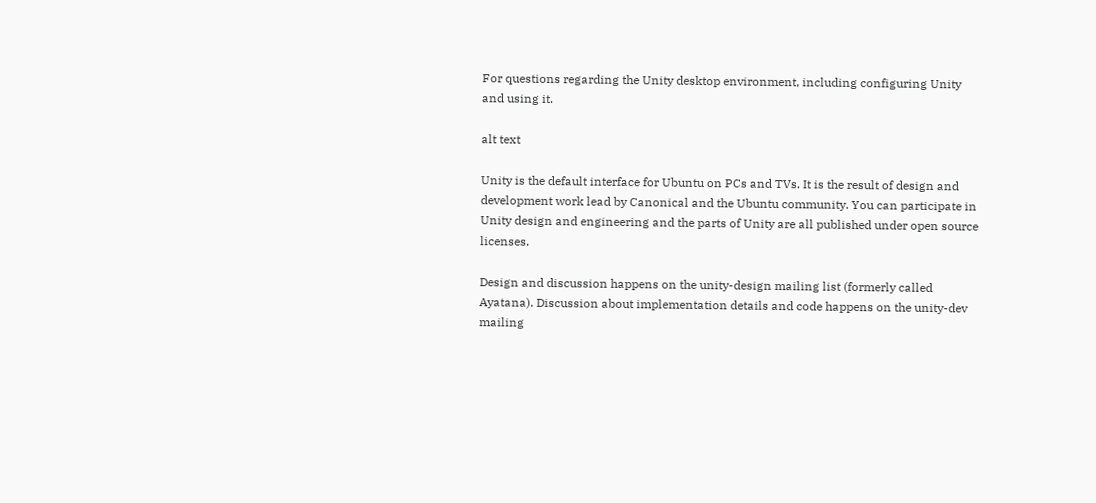For questions regarding the Unity desktop environment, including configuring Unity and using it.

alt text

Unity is the default interface for Ubuntu on PCs and TVs. It is the result of design and development work lead by Canonical and the Ubuntu community. You can participate in Unity design and engineering and the parts of Unity are all published under open source licenses.

Design and discussion happens on the unity-design mailing list (formerly called Ayatana). Discussion about implementation details and code happens on the unity-dev mailing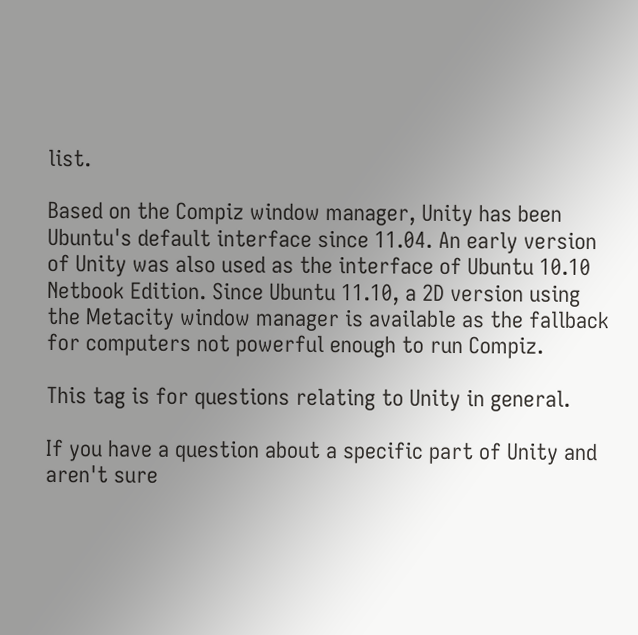list.

Based on the Compiz window manager, Unity has been Ubuntu's default interface since 11.04. An early version of Unity was also used as the interface of Ubuntu 10.10 Netbook Edition. Since Ubuntu 11.10, a 2D version using the Metacity window manager is available as the fallback for computers not powerful enough to run Compiz.

This tag is for questions relating to Unity in general.

If you have a question about a specific part of Unity and aren't sure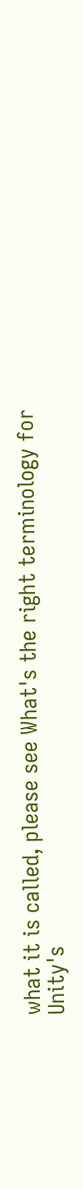what it is called, please see What's the right terminology for Unity's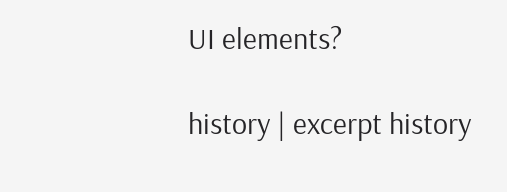UI elements?

history | excerpt history